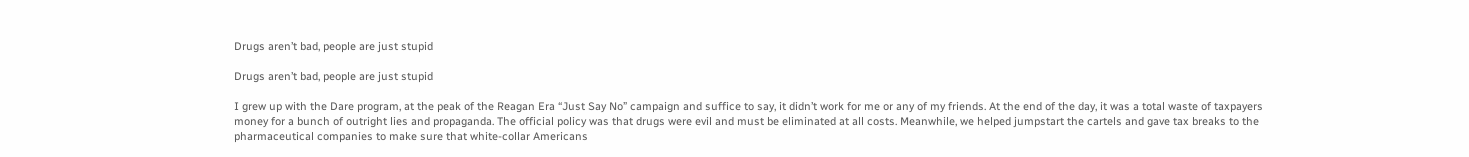Drugs aren’t bad, people are just stupid

Drugs aren’t bad, people are just stupid

I grew up with the Dare program, at the peak of the Reagan Era “Just Say No” campaign and suffice to say, it didn’t work for me or any of my friends. At the end of the day, it was a total waste of taxpayers money for a bunch of outright lies and propaganda. The official policy was that drugs were evil and must be eliminated at all costs. Meanwhile, we helped jumpstart the cartels and gave tax breaks to the pharmaceutical companies to make sure that white-collar Americans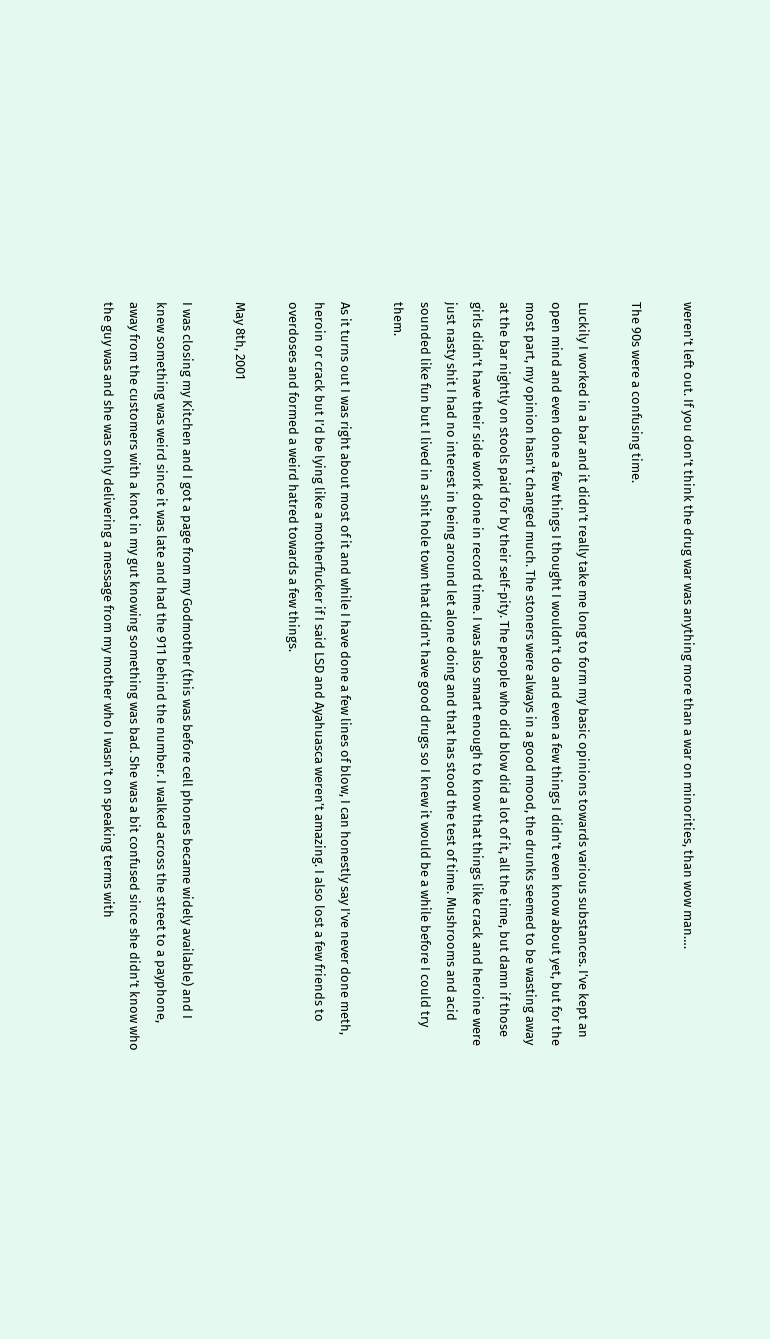weren’t left out. If you don’t think the drug war was anything more than a war on minorities, than wow man….

The 90s were a confusing time.

Luckily I worked in a bar and it didn’t really take me long to form my basic opinions towards various substances. I’ve kept an open mind and even done a few things I thought I wouldn’t do and even a few things I didn’t even know about yet, but for the most part, my opinion hasn’t changed much. The stoners were always in a good mood, the drunks seemed to be wasting away at the bar nightly on stools paid for by their self-pity. The people who did blow did a lot of it, all the time, but damn if those girls didn’t have their side work done in record time. I was also smart enough to know that things like crack and heroine were just nasty shit I had no interest in being around let alone doing and that has stood the test of time. Mushrooms and acid sounded like fun but I lived in a shit hole town that didn’t have good drugs so I knew it would be a while before I could try them.

As it turns out I was right about most of it and while I have done a few lines of blow, I can honestly say I’ve never done meth, heroin or crack but I’d be lying like a motherfucker if I said LSD and Ayahuasca weren’t amazing. I also lost a few friends to overdoses and formed a weird hatred towards a few things.

May 8th, 2001

I was closing my Kitchen and I got a page from my Godmother (this was before cell phones became widely available) and I knew something was weird since it was late and had the 911 behind the number. I walked across the street to a payphone, away from the customers with a knot in my gut knowing something was bad. She was a bit confused since she didn’t know who the guy was and she was only delivering a message from my mother who I wasn’t on speaking terms with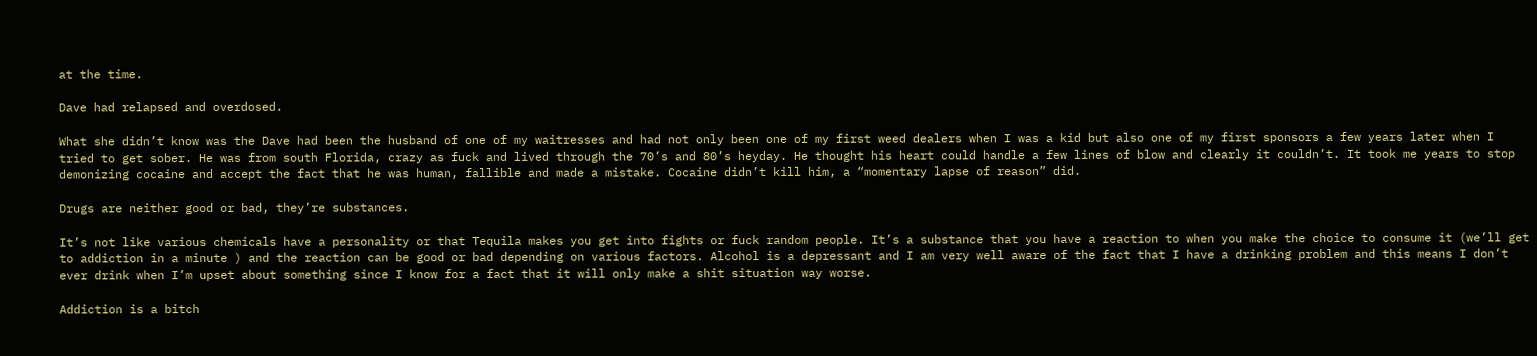at the time.

Dave had relapsed and overdosed.

What she didn’t know was the Dave had been the husband of one of my waitresses and had not only been one of my first weed dealers when I was a kid but also one of my first sponsors a few years later when I tried to get sober. He was from south Florida, crazy as fuck and lived through the 70’s and 80’s heyday. He thought his heart could handle a few lines of blow and clearly it couldn’t. It took me years to stop demonizing cocaine and accept the fact that he was human, fallible and made a mistake. Cocaine didn’t kill him, a “momentary lapse of reason” did.

Drugs are neither good or bad, they’re substances.

It’s not like various chemicals have a personality or that Tequila makes you get into fights or fuck random people. It’s a substance that you have a reaction to when you make the choice to consume it (we’ll get to addiction in a minute ) and the reaction can be good or bad depending on various factors. Alcohol is a depressant and I am very well aware of the fact that I have a drinking problem and this means I don’t ever drink when I’m upset about something since I know for a fact that it will only make a shit situation way worse.

Addiction is a bitch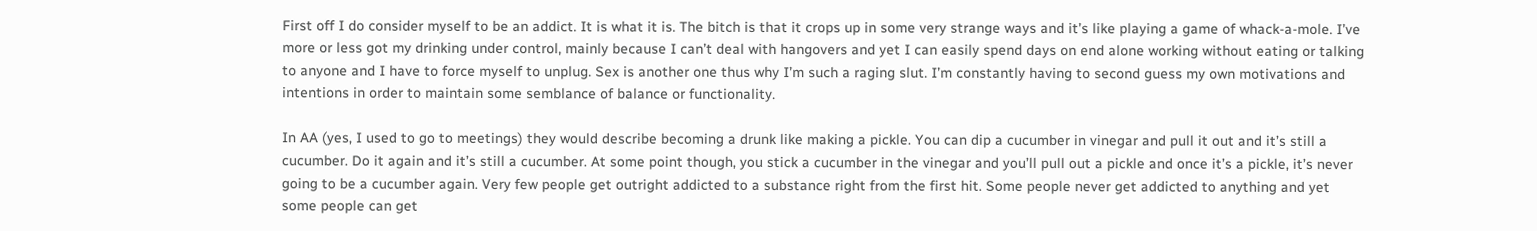First off I do consider myself to be an addict. It is what it is. The bitch is that it crops up in some very strange ways and it’s like playing a game of whack-a-mole. I’ve more or less got my drinking under control, mainly because I can’t deal with hangovers and yet I can easily spend days on end alone working without eating or talking to anyone and I have to force myself to unplug. Sex is another one thus why I’m such a raging slut. I’m constantly having to second guess my own motivations and intentions in order to maintain some semblance of balance or functionality.

In AA (yes, I used to go to meetings) they would describe becoming a drunk like making a pickle. You can dip a cucumber in vinegar and pull it out and it’s still a cucumber. Do it again and it’s still a cucumber. At some point though, you stick a cucumber in the vinegar and you’ll pull out a pickle and once it’s a pickle, it’s never going to be a cucumber again. Very few people get outright addicted to a substance right from the first hit. Some people never get addicted to anything and yet some people can get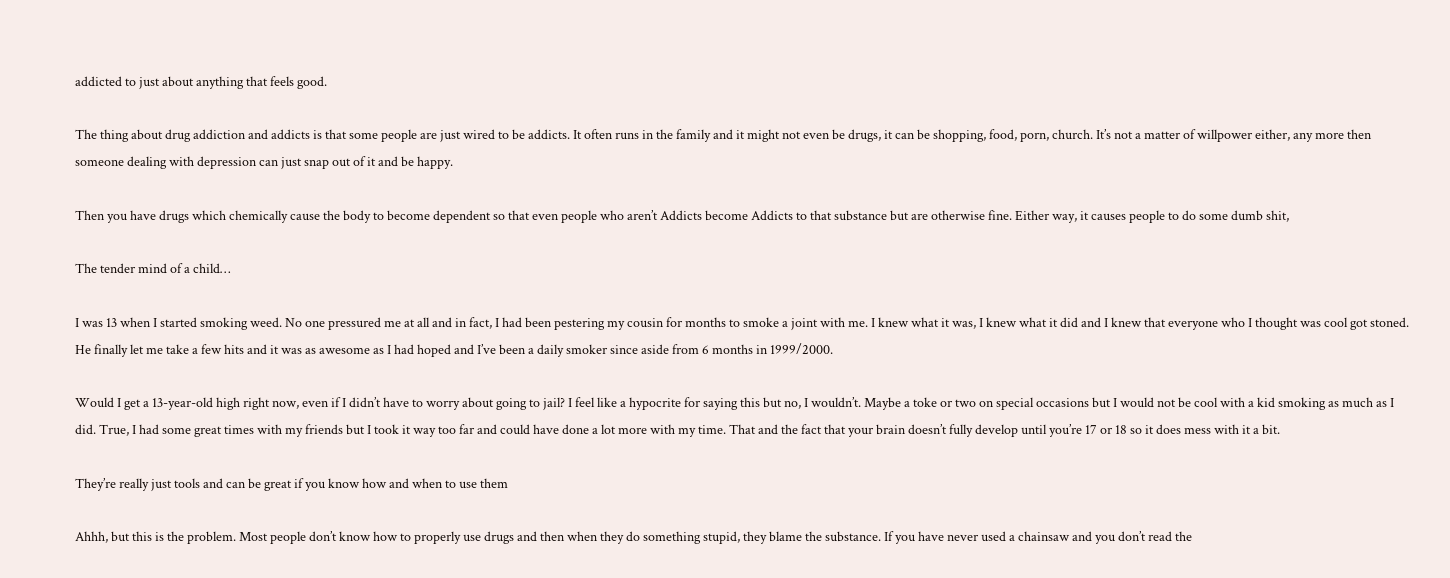addicted to just about anything that feels good.

The thing about drug addiction and addicts is that some people are just wired to be addicts. It often runs in the family and it might not even be drugs, it can be shopping, food, porn, church. It’s not a matter of willpower either, any more then someone dealing with depression can just snap out of it and be happy.

Then you have drugs which chemically cause the body to become dependent so that even people who aren’t Addicts become Addicts to that substance but are otherwise fine. Either way, it causes people to do some dumb shit,

The tender mind of a child…

I was 13 when I started smoking weed. No one pressured me at all and in fact, I had been pestering my cousin for months to smoke a joint with me. I knew what it was, I knew what it did and I knew that everyone who I thought was cool got stoned. He finally let me take a few hits and it was as awesome as I had hoped and I’ve been a daily smoker since aside from 6 months in 1999/2000.

Would I get a 13-year-old high right now, even if I didn’t have to worry about going to jail? I feel like a hypocrite for saying this but no, I wouldn’t. Maybe a toke or two on special occasions but I would not be cool with a kid smoking as much as I did. True, I had some great times with my friends but I took it way too far and could have done a lot more with my time. That and the fact that your brain doesn’t fully develop until you’re 17 or 18 so it does mess with it a bit.

They’re really just tools and can be great if you know how and when to use them

Ahhh, but this is the problem. Most people don’t know how to properly use drugs and then when they do something stupid, they blame the substance. If you have never used a chainsaw and you don’t read the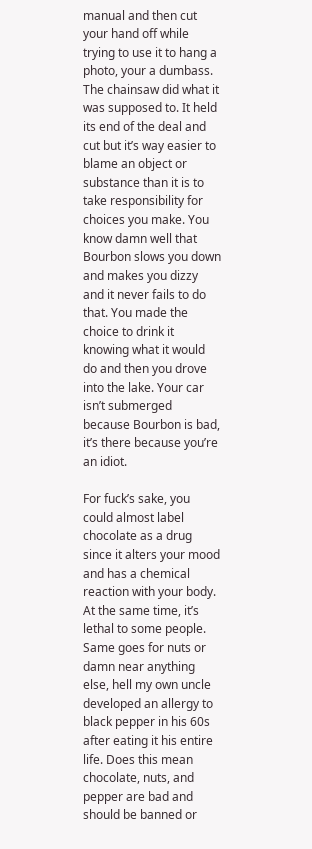manual and then cut your hand off while trying to use it to hang a photo, your a dumbass. The chainsaw did what it was supposed to. It held its end of the deal and cut but it’s way easier to blame an object or substance than it is to take responsibility for choices you make. You know damn well that Bourbon slows you down and makes you dizzy and it never fails to do that. You made the choice to drink it knowing what it would do and then you drove into the lake. Your car isn’t submerged because Bourbon is bad, it’s there because you’re an idiot.

For fuck’s sake, you could almost label chocolate as a drug since it alters your mood and has a chemical reaction with your body. At the same time, it’s lethal to some people. Same goes for nuts or damn near anything else, hell my own uncle developed an allergy to black pepper in his 60s after eating it his entire life. Does this mean chocolate, nuts, and pepper are bad and should be banned or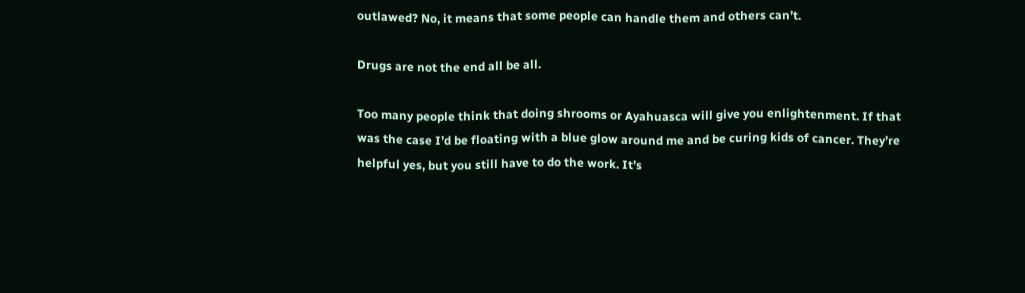outlawed? No, it means that some people can handle them and others can’t.

Drugs are not the end all be all.

Too many people think that doing shrooms or Ayahuasca will give you enlightenment. If that was the case I’d be floating with a blue glow around me and be curing kids of cancer. They’re helpful yes, but you still have to do the work. It’s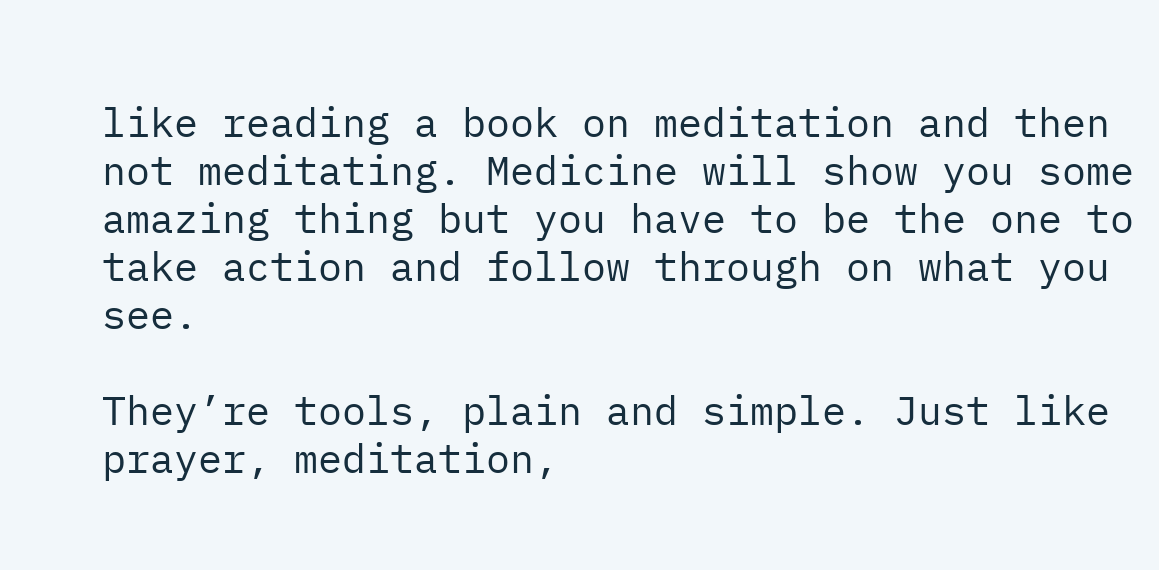like reading a book on meditation and then not meditating. Medicine will show you some amazing thing but you have to be the one to take action and follow through on what you see.

They’re tools, plain and simple. Just like prayer, meditation,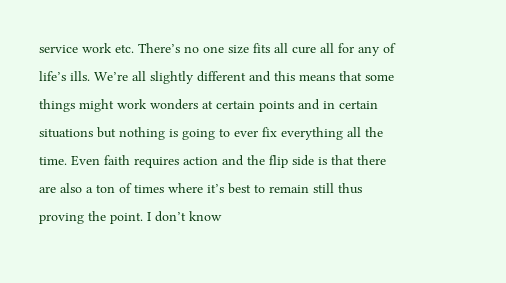service work etc. There’s no one size fits all cure all for any of life’s ills. We’re all slightly different and this means that some things might work wonders at certain points and in certain situations but nothing is going to ever fix everything all the time. Even faith requires action and the flip side is that there are also a ton of times where it’s best to remain still thus proving the point. I don’t know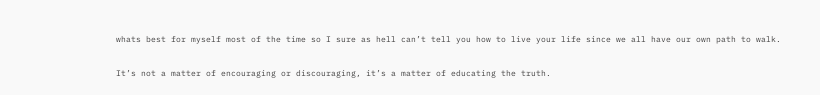whats best for myself most of the time so I sure as hell can’t tell you how to live your life since we all have our own path to walk.

It’s not a matter of encouraging or discouraging, it’s a matter of educating the truth.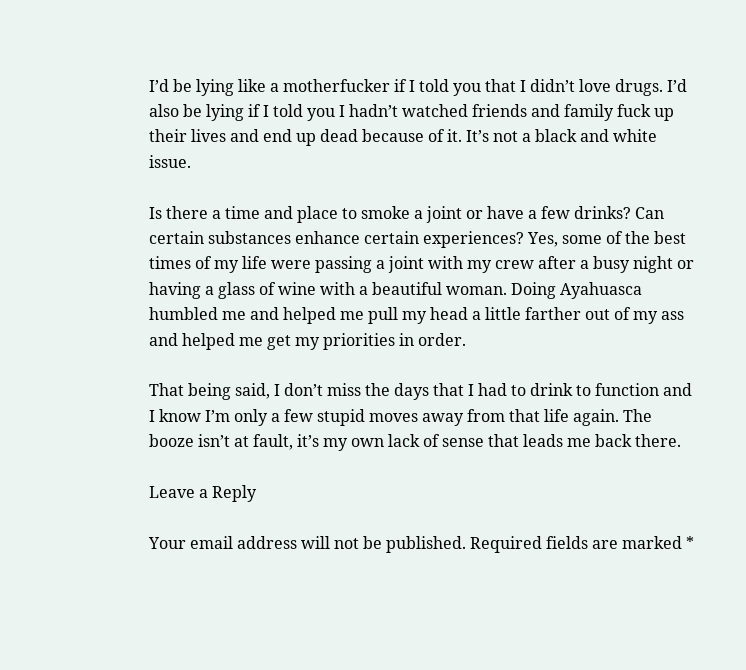I’d be lying like a motherfucker if I told you that I didn’t love drugs. I’d also be lying if I told you I hadn’t watched friends and family fuck up their lives and end up dead because of it. It’s not a black and white issue.

Is there a time and place to smoke a joint or have a few drinks? Can certain substances enhance certain experiences? Yes, some of the best times of my life were passing a joint with my crew after a busy night or having a glass of wine with a beautiful woman. Doing Ayahuasca humbled me and helped me pull my head a little farther out of my ass and helped me get my priorities in order.

That being said, I don’t miss the days that I had to drink to function and I know I’m only a few stupid moves away from that life again. The booze isn’t at fault, it’s my own lack of sense that leads me back there.

Leave a Reply

Your email address will not be published. Required fields are marked *